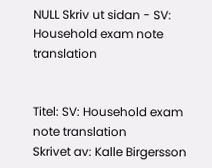NULL Skriv ut sidan - SV: Household exam note translation


Titel: SV: Household exam note translation
Skrivet av: Kalle Birgersson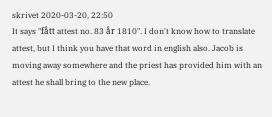skrivet 2020-03-20, 22:50
It says "fått attest no. 83 år 1810". I don't know how to translate attest, but I think you have that word in english also. Jacob is moving away somewhere and the priest has provided him with an attest he shall bring to the new place.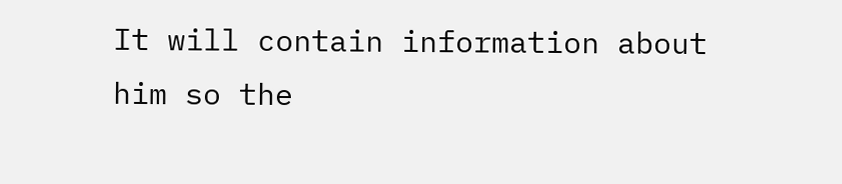It will contain information about him so the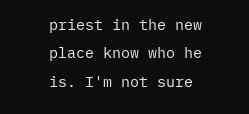priest in the new place know who he is. I'm not sure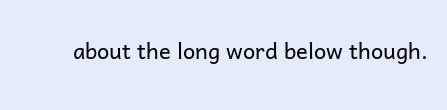about the long word below though.